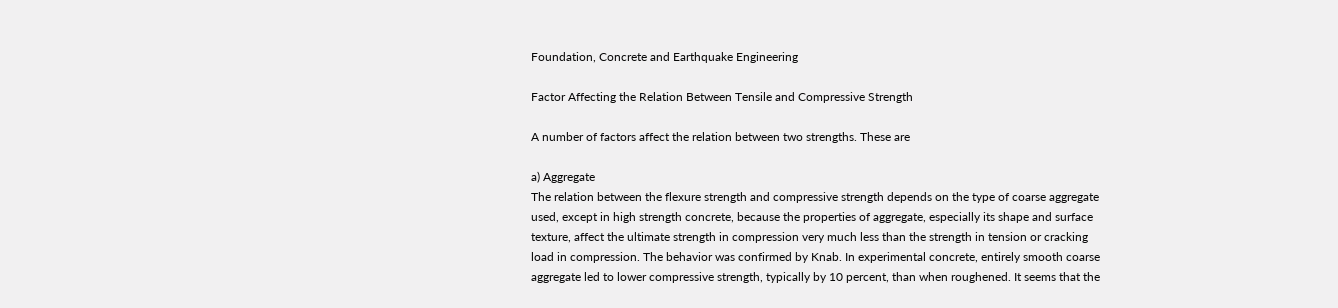Foundation, Concrete and Earthquake Engineering

Factor Affecting the Relation Between Tensile and Compressive Strength

A number of factors affect the relation between two strengths. These are

a) Aggregate
The relation between the flexure strength and compressive strength depends on the type of coarse aggregate used, except in high strength concrete, because the properties of aggregate, especially its shape and surface texture, affect the ultimate strength in compression very much less than the strength in tension or cracking load in compression. The behavior was confirmed by Knab. In experimental concrete, entirely smooth coarse aggregate led to lower compressive strength, typically by 10 percent, than when roughened. It seems that the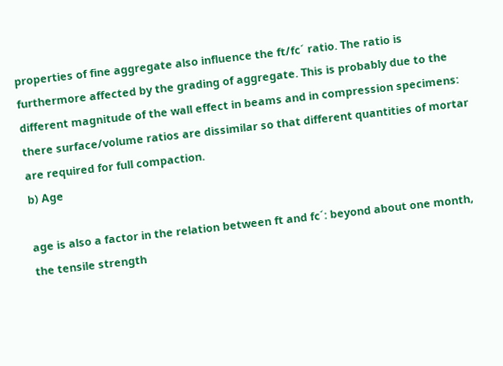properties of fine aggregate also influence the ft/fc´ ratio. The ratio is furthermore affected by the grading of aggregate. This is probably due to the different magnitude of the wall effect in beams and in compression specimens: there surface/volume ratios are dissimilar so that different quantities of mortar are required for full compaction.
b) Age

age is also a factor in the relation between ft and fc´: beyond about one month, the tensile strength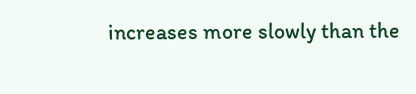increases more slowly than the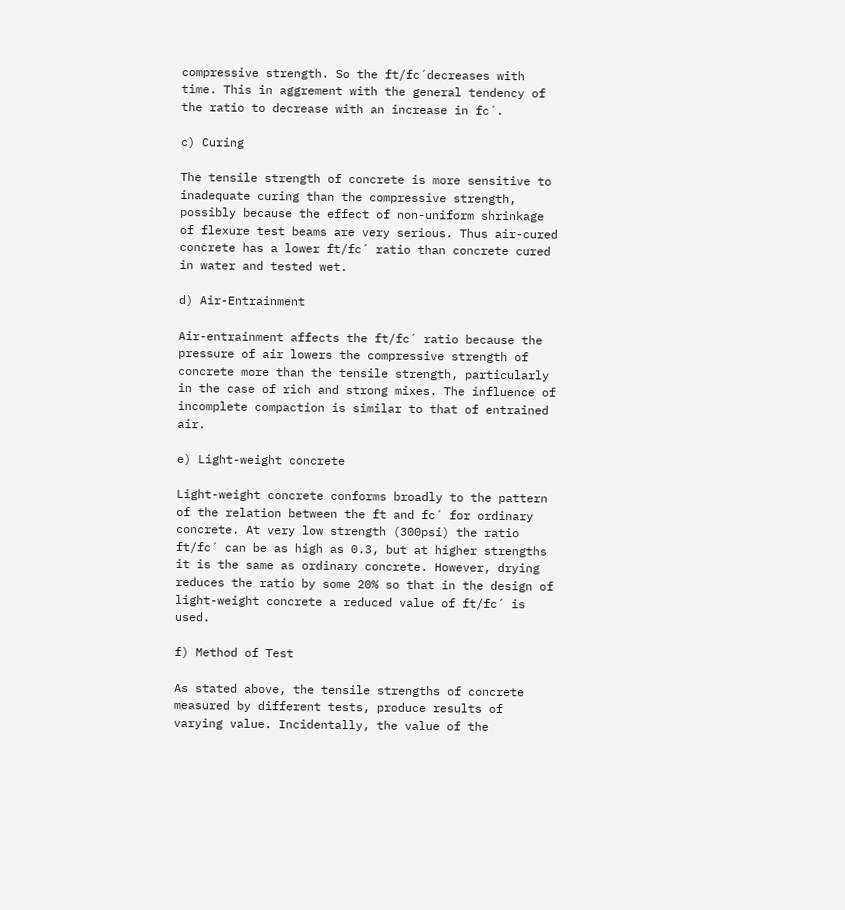compressive strength. So the ft/fc´decreases with time. This in aggrement with the general tendency of the ratio to decrease with an increase in fc´.

c) Curing

The tensile strength of concrete is more sensitive to inadequate curing than the compressive strength, possibly because the effect of non-uniform shrinkage of flexure test beams are very serious. Thus air-cured concrete has a lower ft/fc´ ratio than concrete cured in water and tested wet.

d) Air-Entrainment

Air-entrainment affects the ft/fc´ ratio because the pressure of air lowers the compressive strength of concrete more than the tensile strength, particularly in the case of rich and strong mixes. The influence of incomplete compaction is similar to that of entrained air.

e) Light-weight concrete

Light-weight concrete conforms broadly to the pattern of the relation between the ft and fc´ for ordinary concrete. At very low strength (300psi) the ratio ft/fc´ can be as high as 0.3, but at higher strengths it is the same as ordinary concrete. However, drying reduces the ratio by some 20% so that in the design of light-weight concrete a reduced value of ft/fc´ is used.

f) Method of Test

As stated above, the tensile strengths of concrete measured by different tests, produce results of varying value. Incidentally, the value of the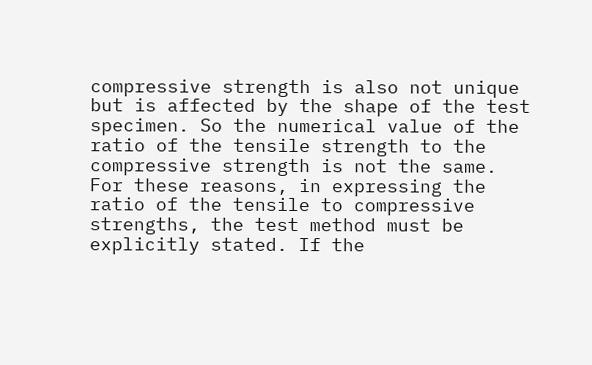compressive strength is also not unique but is affected by the shape of the test specimen. So the numerical value of the ratio of the tensile strength to the compressive strength is not the same. For these reasons, in expressing the ratio of the tensile to compressive strengths, the test method must be explicitly stated. If the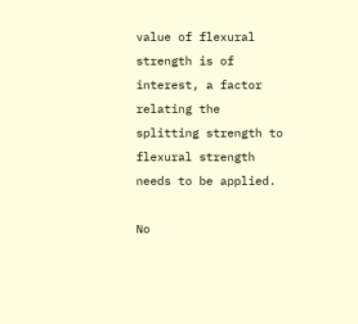value of flexural strength is of interest, a factor relating the splitting strength to flexural strength needs to be applied.

No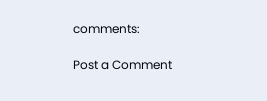comments:

Post a Comment